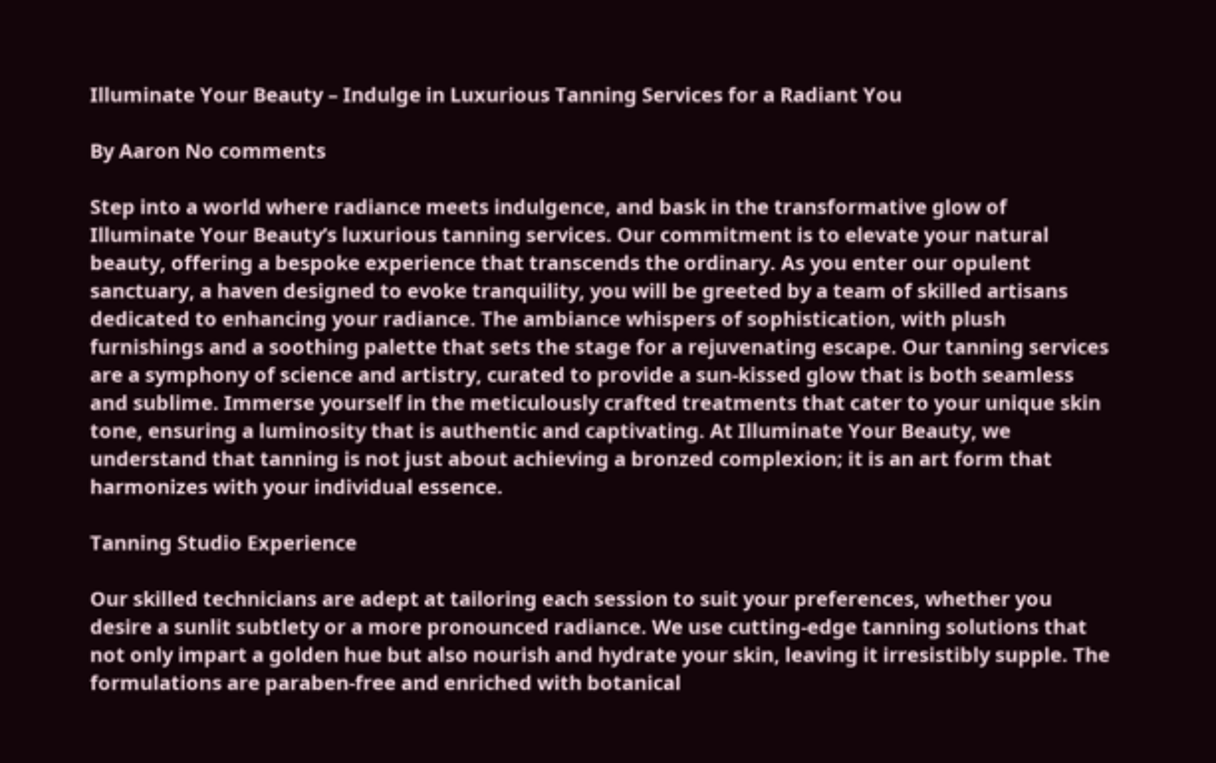Illuminate Your Beauty – Indulge in Luxurious Tanning Services for a Radiant You

By Aaron No comments

Step into a world where radiance meets indulgence, and bask in the transformative glow of Illuminate Your Beauty’s luxurious tanning services. Our commitment is to elevate your natural beauty, offering a bespoke experience that transcends the ordinary. As you enter our opulent sanctuary, a haven designed to evoke tranquility, you will be greeted by a team of skilled artisans dedicated to enhancing your radiance. The ambiance whispers of sophistication, with plush furnishings and a soothing palette that sets the stage for a rejuvenating escape. Our tanning services are a symphony of science and artistry, curated to provide a sun-kissed glow that is both seamless and sublime. Immerse yourself in the meticulously crafted treatments that cater to your unique skin tone, ensuring a luminosity that is authentic and captivating. At Illuminate Your Beauty, we understand that tanning is not just about achieving a bronzed complexion; it is an art form that harmonizes with your individual essence.

Tanning Studio Experience

Our skilled technicians are adept at tailoring each session to suit your preferences, whether you desire a sunlit subtlety or a more pronounced radiance. We use cutting-edge tanning solutions that not only impart a golden hue but also nourish and hydrate your skin, leaving it irresistibly supple. The formulations are paraben-free and enriched with botanical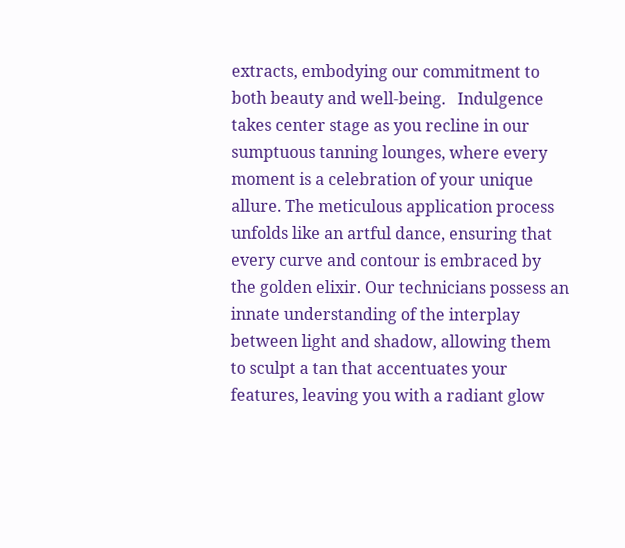extracts, embodying our commitment to both beauty and well-being.   Indulgence takes center stage as you recline in our sumptuous tanning lounges, where every moment is a celebration of your unique allure. The meticulous application process unfolds like an artful dance, ensuring that every curve and contour is embraced by the golden elixir. Our technicians possess an innate understanding of the interplay between light and shadow, allowing them to sculpt a tan that accentuates your features, leaving you with a radiant glow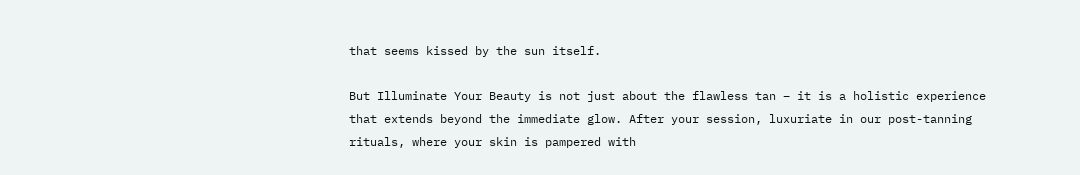that seems kissed by the sun itself.

But Illuminate Your Beauty is not just about the flawless tan – it is a holistic experience that extends beyond the immediate glow. After your session, luxuriate in our post-tanning rituals, where your skin is pampered with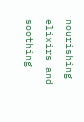nourishing elixirs and soothing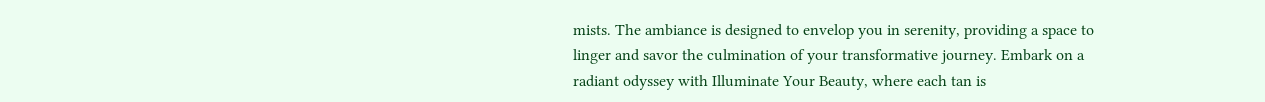mists. The ambiance is designed to envelop you in serenity, providing a space to linger and savor the culmination of your transformative journey. Embark on a radiant odyssey with Illuminate Your Beauty, where each tan is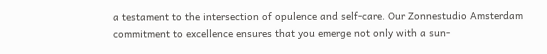a testament to the intersection of opulence and self-care. Our Zonnestudio Amsterdam commitment to excellence ensures that you emerge not only with a sun-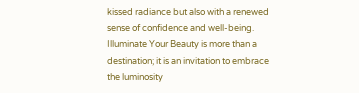kissed radiance but also with a renewed sense of confidence and well-being. Illuminate Your Beauty is more than a destination; it is an invitation to embrace the luminosity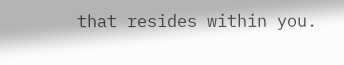that resides within you.